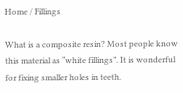Home / Fillings

What is a composite resin? Most people know this material as “white fillings”. It is wonderful for fixing smaller holes in teeth.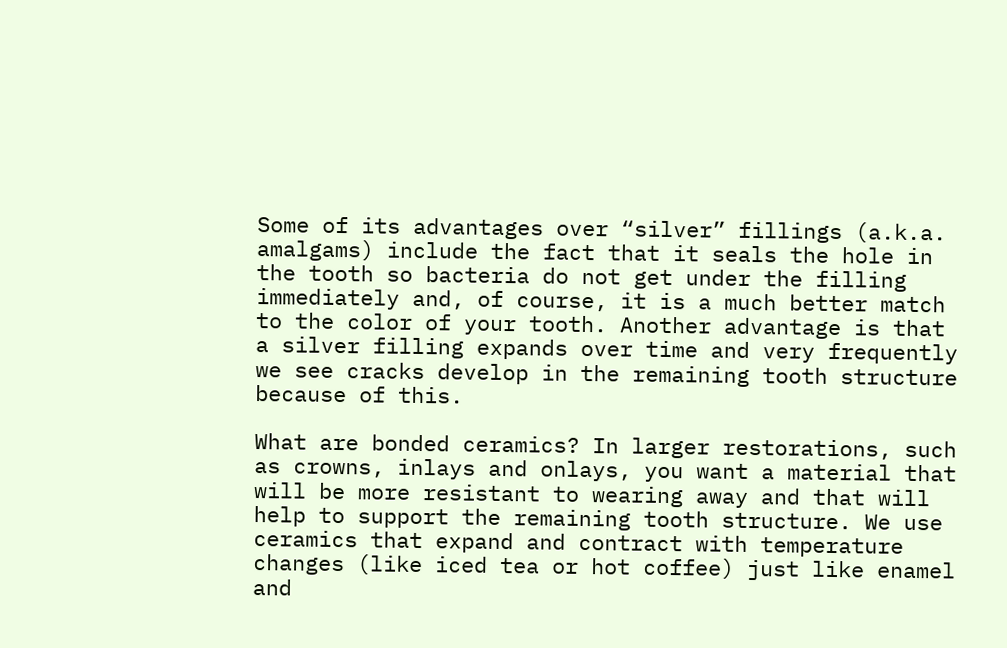Some of its advantages over “silver” fillings (a.k.a. amalgams) include the fact that it seals the hole in the tooth so bacteria do not get under the filling immediately and, of course, it is a much better match to the color of your tooth. Another advantage is that a silver filling expands over time and very frequently we see cracks develop in the remaining tooth structure because of this.

What are bonded ceramics? In larger restorations, such as crowns, inlays and onlays, you want a material that will be more resistant to wearing away and that will help to support the remaining tooth structure. We use ceramics that expand and contract with temperature changes (like iced tea or hot coffee) just like enamel and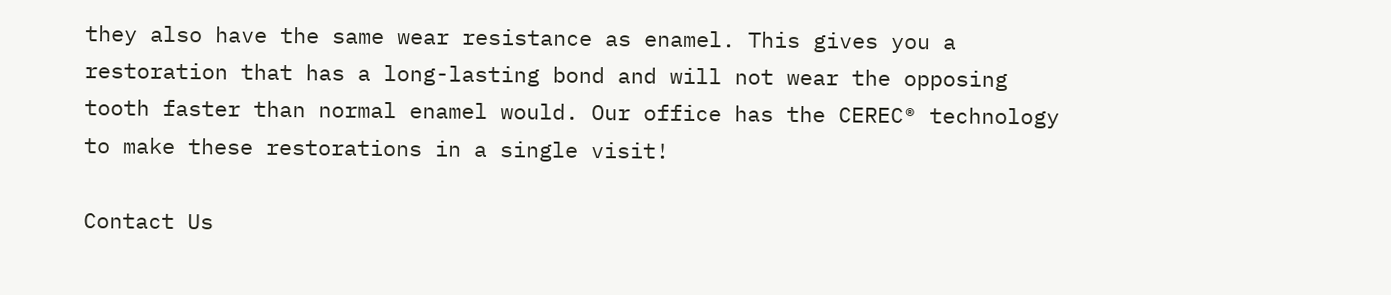they also have the same wear resistance as enamel. This gives you a restoration that has a long-lasting bond and will not wear the opposing tooth faster than normal enamel would. Our office has the CEREC® technology to make these restorations in a single visit!

Contact Us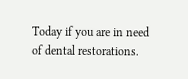Today if you are in need of dental restorations.